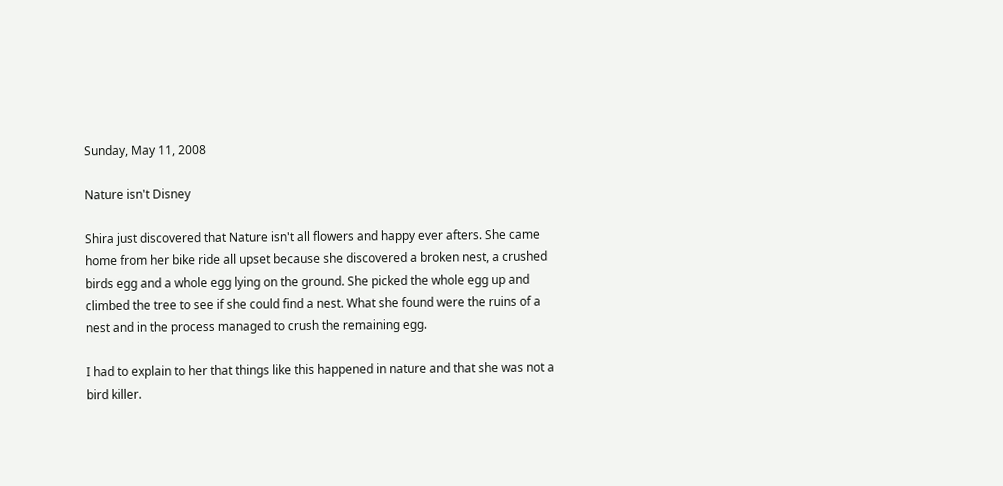Sunday, May 11, 2008

Nature isn't Disney

Shira just discovered that Nature isn't all flowers and happy ever afters. She came home from her bike ride all upset because she discovered a broken nest, a crushed birds egg and a whole egg lying on the ground. She picked the whole egg up and climbed the tree to see if she could find a nest. What she found were the ruins of a nest and in the process managed to crush the remaining egg.

I had to explain to her that things like this happened in nature and that she was not a bird killer.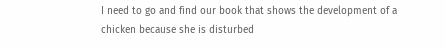I need to go and find our book that shows the development of a chicken because she is disturbed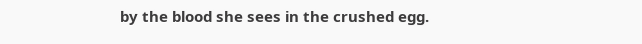by the blood she sees in the crushed egg.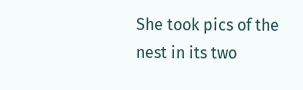She took pics of the nest in its two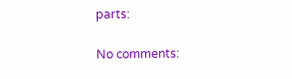parts:

No comments: